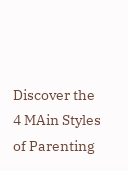Discover the 4 MAin Styles of Parenting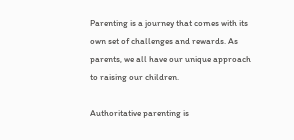Parenting is a journey that comes with its own set of challenges and rewards. As parents, we all have our unique approach to raising our children.

Authoritative parenting is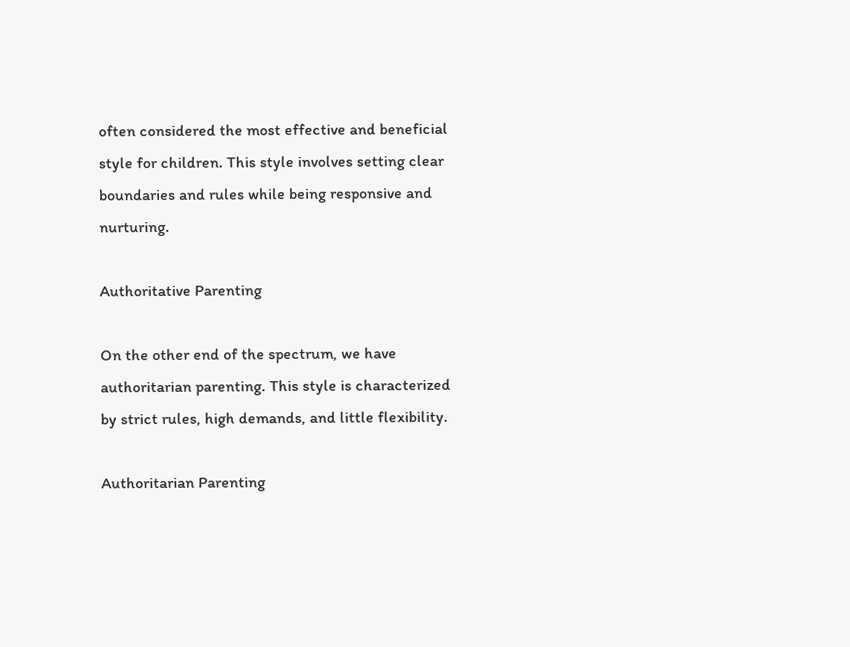often considered the most effective and beneficial style for children. This style involves setting clear boundaries and rules while being responsive and nurturing.

Authoritative Parenting

On the other end of the spectrum, we have authoritarian parenting. This style is characterized by strict rules, high demands, and little flexibility.

Authoritarian Parenting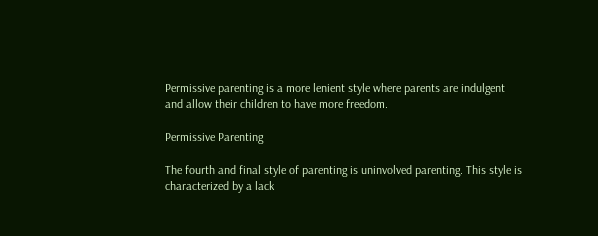Permissive parenting is a more lenient style where parents are indulgent and allow their children to have more freedom.

Permissive Parenting

The fourth and final style of parenting is uninvolved parenting. This style is characterized by a lack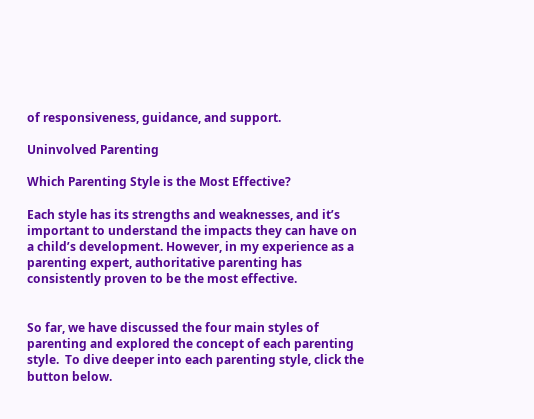of responsiveness, guidance, and support.

Uninvolved Parenting

Which Parenting Style is the Most Effective?

Each style has its strengths and weaknesses, and it’s important to understand the impacts they can have on a child’s development. However, in my experience as a parenting expert, authoritative parenting has consistently proven to be the most effective.


So far, we have discussed the four main styles of parenting and explored the concept of each parenting style.  To dive deeper into each parenting style, click the button below.